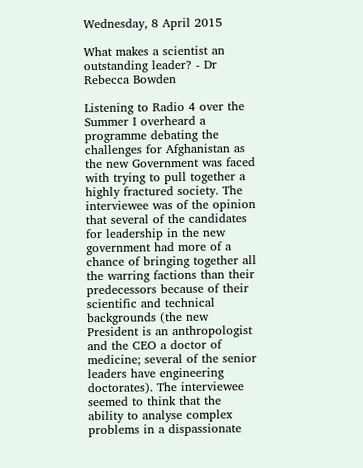Wednesday, 8 April 2015

What makes a scientist an outstanding leader? - Dr Rebecca Bowden

Listening to Radio 4 over the Summer I overheard a programme debating the challenges for Afghanistan as the new Government was faced with trying to pull together a highly fractured society. The interviewee was of the opinion that several of the candidates for leadership in the new government had more of a chance of bringing together all the warring factions than their predecessors because of their scientific and technical backgrounds (the new President is an anthropologist and the CEO a doctor of medicine; several of the senior leaders have engineering doctorates). The interviewee seemed to think that the ability to analyse complex problems in a dispassionate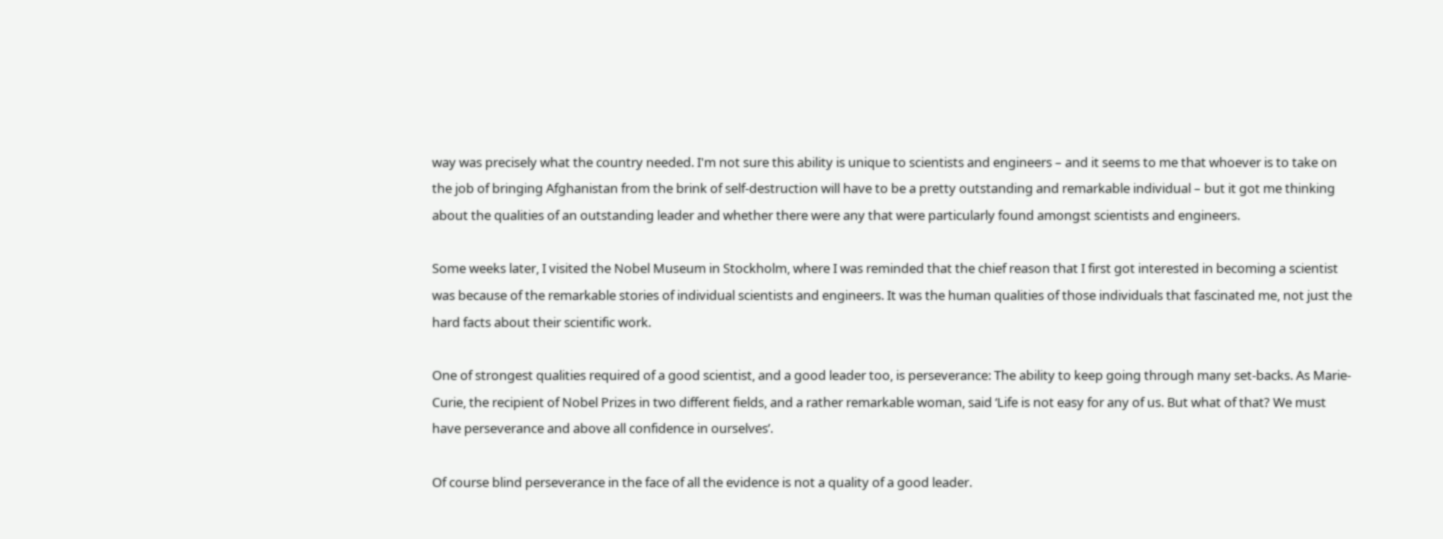way was precisely what the country needed. I'm not sure this ability is unique to scientists and engineers – and it seems to me that whoever is to take on the job of bringing Afghanistan from the brink of self-destruction will have to be a pretty outstanding and remarkable individual – but it got me thinking about the qualities of an outstanding leader and whether there were any that were particularly found amongst scientists and engineers.

Some weeks later, I visited the Nobel Museum in Stockholm, where I was reminded that the chief reason that I first got interested in becoming a scientist was because of the remarkable stories of individual scientists and engineers. It was the human qualities of those individuals that fascinated me, not just the hard facts about their scientific work.

One of strongest qualities required of a good scientist, and a good leader too, is perseverance: The ability to keep going through many set-backs. As Marie-Curie, the recipient of Nobel Prizes in two different fields, and a rather remarkable woman, said ‘Life is not easy for any of us. But what of that? We must have perseverance and above all confidence in ourselves’.

Of course blind perseverance in the face of all the evidence is not a quality of a good leader.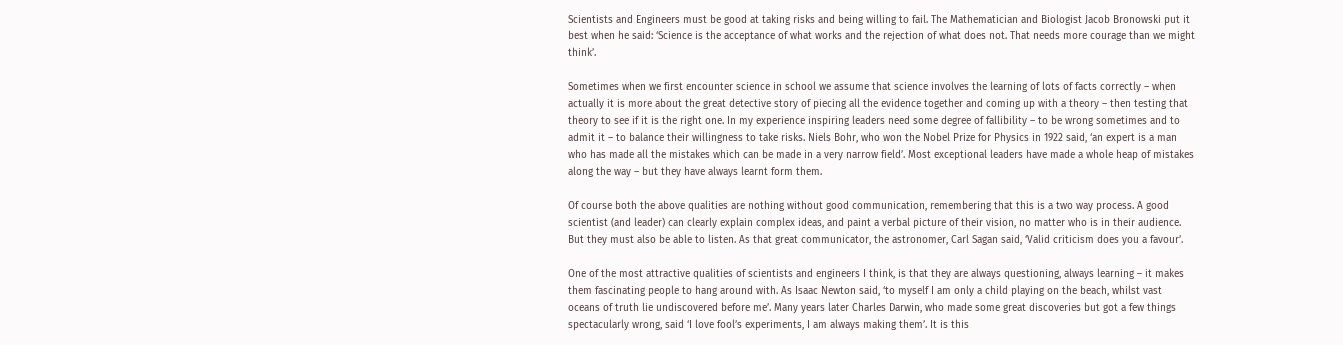Scientists and Engineers must be good at taking risks and being willing to fail. The Mathematician and Biologist Jacob Bronowski put it best when he said: ‘Science is the acceptance of what works and the rejection of what does not. That needs more courage than we might think’.

Sometimes when we first encounter science in school we assume that science involves the learning of lots of facts correctly – when actually it is more about the great detective story of piecing all the evidence together and coming up with a theory – then testing that theory to see if it is the right one. In my experience inspiring leaders need some degree of fallibility – to be wrong sometimes and to admit it – to balance their willingness to take risks. Niels Bohr, who won the Nobel Prize for Physics in 1922 said, ‘an expert is a man who has made all the mistakes which can be made in a very narrow field’. Most exceptional leaders have made a whole heap of mistakes along the way – but they have always learnt form them.

Of course both the above qualities are nothing without good communication, remembering that this is a two way process. A good scientist (and leader) can clearly explain complex ideas, and paint a verbal picture of their vision, no matter who is in their audience. But they must also be able to listen. As that great communicator, the astronomer, Carl Sagan said, ‘Valid criticism does you a favour’.

One of the most attractive qualities of scientists and engineers I think, is that they are always questioning, always learning – it makes them fascinating people to hang around with. As Isaac Newton said, ‘to myself I am only a child playing on the beach, whilst vast oceans of truth lie undiscovered before me’. Many years later Charles Darwin, who made some great discoveries but got a few things spectacularly wrong, said ‘I love fool’s experiments, I am always making them’. It is this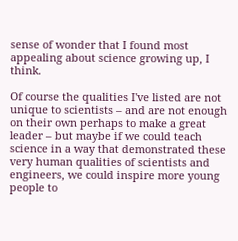sense of wonder that I found most appealing about science growing up, I think.

Of course the qualities I've listed are not unique to scientists – and are not enough on their own perhaps to make a great leader – but maybe if we could teach science in a way that demonstrated these very human qualities of scientists and engineers, we could inspire more young people to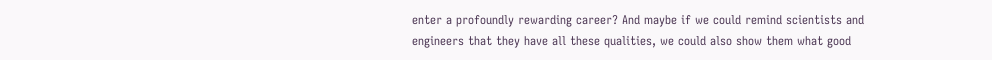enter a profoundly rewarding career? And maybe if we could remind scientists and engineers that they have all these qualities, we could also show them what good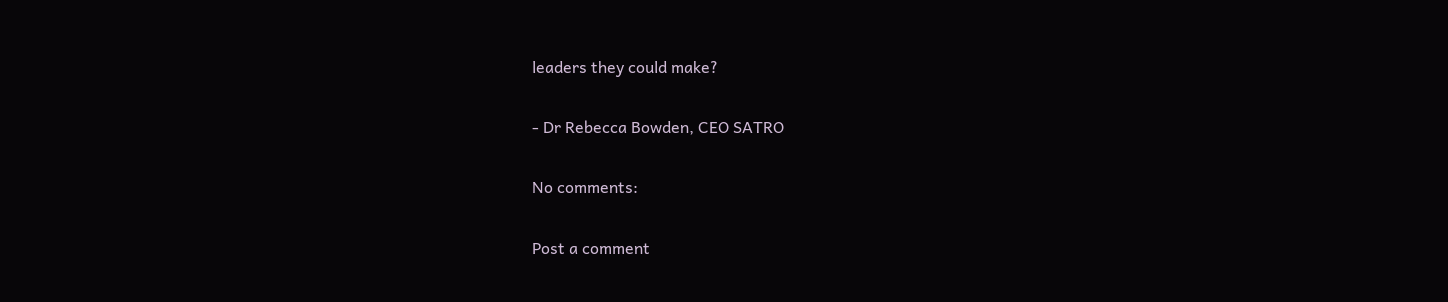leaders they could make?

- Dr Rebecca Bowden, CEO SATRO

No comments:

Post a comment